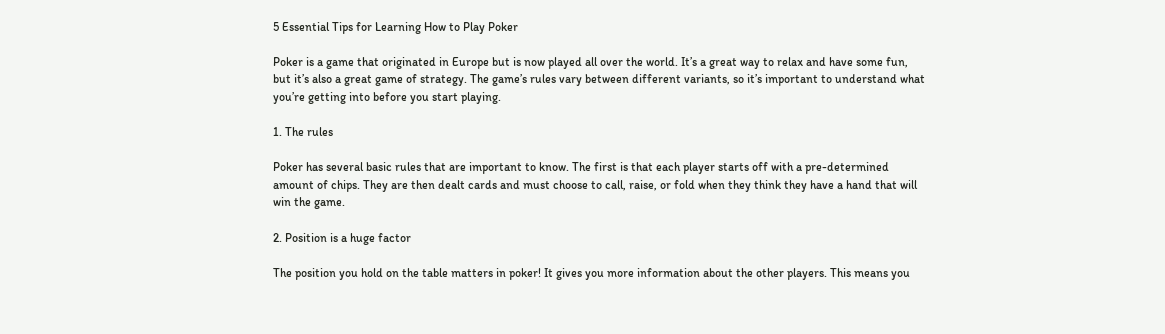5 Essential Tips for Learning How to Play Poker

Poker is a game that originated in Europe but is now played all over the world. It’s a great way to relax and have some fun, but it’s also a great game of strategy. The game’s rules vary between different variants, so it’s important to understand what you’re getting into before you start playing.

1. The rules

Poker has several basic rules that are important to know. The first is that each player starts off with a pre-determined amount of chips. They are then dealt cards and must choose to call, raise, or fold when they think they have a hand that will win the game.

2. Position is a huge factor

The position you hold on the table matters in poker! It gives you more information about the other players. This means you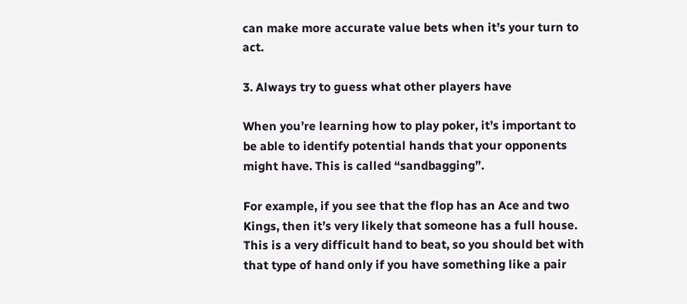can make more accurate value bets when it’s your turn to act.

3. Always try to guess what other players have

When you’re learning how to play poker, it’s important to be able to identify potential hands that your opponents might have. This is called “sandbagging”.

For example, if you see that the flop has an Ace and two Kings, then it’s very likely that someone has a full house. This is a very difficult hand to beat, so you should bet with that type of hand only if you have something like a pair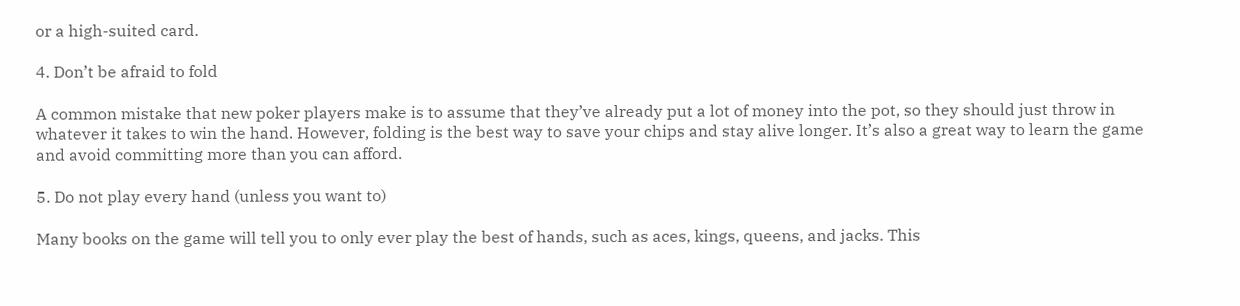or a high-suited card.

4. Don’t be afraid to fold

A common mistake that new poker players make is to assume that they’ve already put a lot of money into the pot, so they should just throw in whatever it takes to win the hand. However, folding is the best way to save your chips and stay alive longer. It’s also a great way to learn the game and avoid committing more than you can afford.

5. Do not play every hand (unless you want to)

Many books on the game will tell you to only ever play the best of hands, such as aces, kings, queens, and jacks. This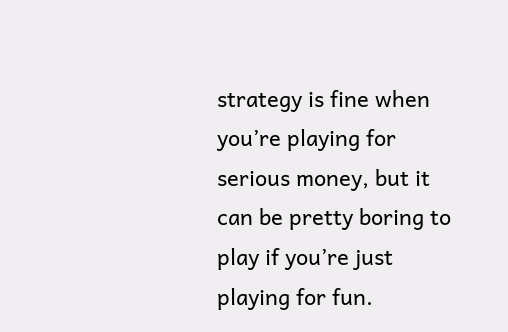strategy is fine when you’re playing for serious money, but it can be pretty boring to play if you’re just playing for fun.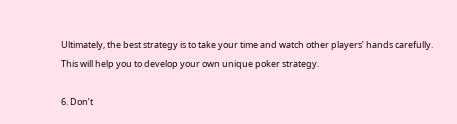Ultimately, the best strategy is to take your time and watch other players’ hands carefully. This will help you to develop your own unique poker strategy.

6. Don’t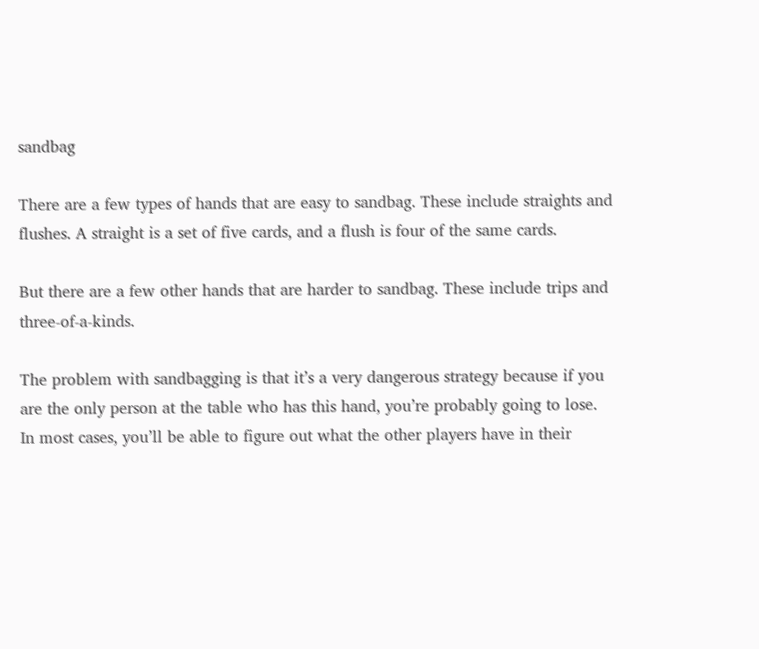sandbag

There are a few types of hands that are easy to sandbag. These include straights and flushes. A straight is a set of five cards, and a flush is four of the same cards.

But there are a few other hands that are harder to sandbag. These include trips and three-of-a-kinds.

The problem with sandbagging is that it’s a very dangerous strategy because if you are the only person at the table who has this hand, you’re probably going to lose. In most cases, you’ll be able to figure out what the other players have in their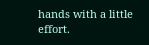hands with a little effort.